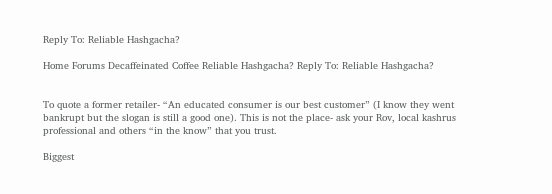Reply To: Reliable Hashgacha?

Home Forums Decaffeinated Coffee Reliable Hashgacha? Reply To: Reliable Hashgacha?


To quote a former retailer- “An educated consumer is our best customer” (I know they went bankrupt but the slogan is still a good one). This is not the place- ask your Rov, local kashrus professional and others “in the know” that you trust.

Biggest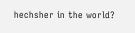hechsher in the world?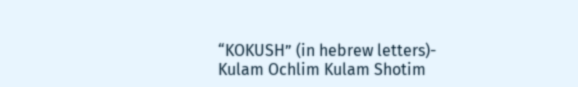“KOKUSH” (in hebrew letters)- Kulam Ochlim Kulam Shotim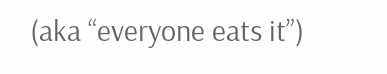(aka “everyone eats it”)